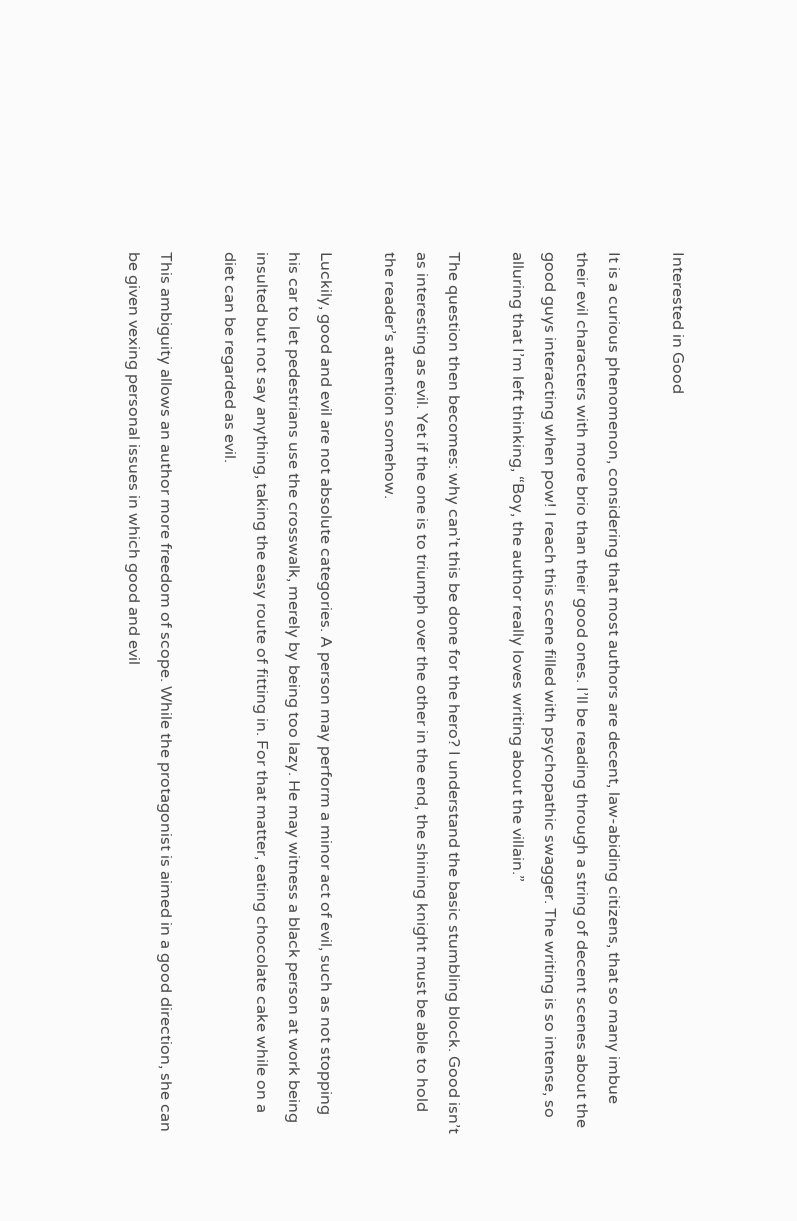Interested in Good

It is a curious phenomenon, considering that most authors are decent, law-abiding citizens, that so many imbue their evil characters with more brio than their good ones. I’ll be reading through a string of decent scenes about the good guys interacting when pow! I reach this scene filled with psychopathic swagger. The writing is so intense, so alluring that I’m left thinking, “Boy, the author really loves writing about the villain.”

The question then becomes: why can’t this be done for the hero? I understand the basic stumbling block. Good isn’t as interesting as evil. Yet if the one is to triumph over the other in the end, the shining knight must be able to hold the reader’s attention somehow.

Luckily, good and evil are not absolute categories. A person may perform a minor act of evil, such as not stopping his car to let pedestrians use the crosswalk, merely by being too lazy. He may witness a black person at work being insulted but not say anything, taking the easy route of fitting in. For that matter, eating chocolate cake while on a diet can be regarded as evil.

This ambiguity allows an author more freedom of scope. While the protagonist is aimed in a good direction, she can be given vexing personal issues in which good and evil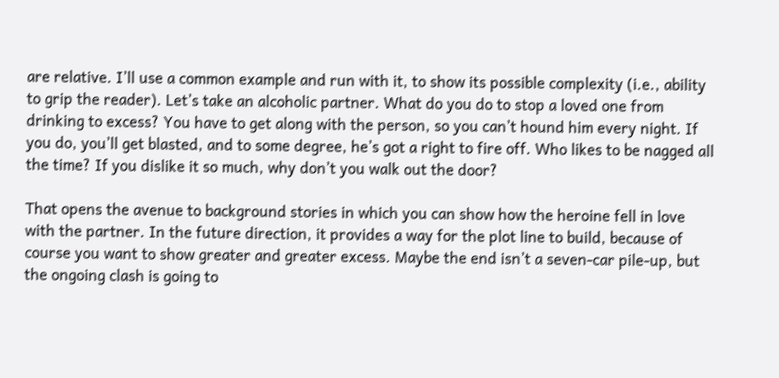are relative. I’ll use a common example and run with it, to show its possible complexity (i.e., ability to grip the reader). Let’s take an alcoholic partner. What do you do to stop a loved one from drinking to excess? You have to get along with the person, so you can’t hound him every night. If you do, you’ll get blasted, and to some degree, he’s got a right to fire off. Who likes to be nagged all the time? If you dislike it so much, why don’t you walk out the door?

That opens the avenue to background stories in which you can show how the heroine fell in love with the partner. In the future direction, it provides a way for the plot line to build, because of course you want to show greater and greater excess. Maybe the end isn’t a seven-car pile-up, but the ongoing clash is going to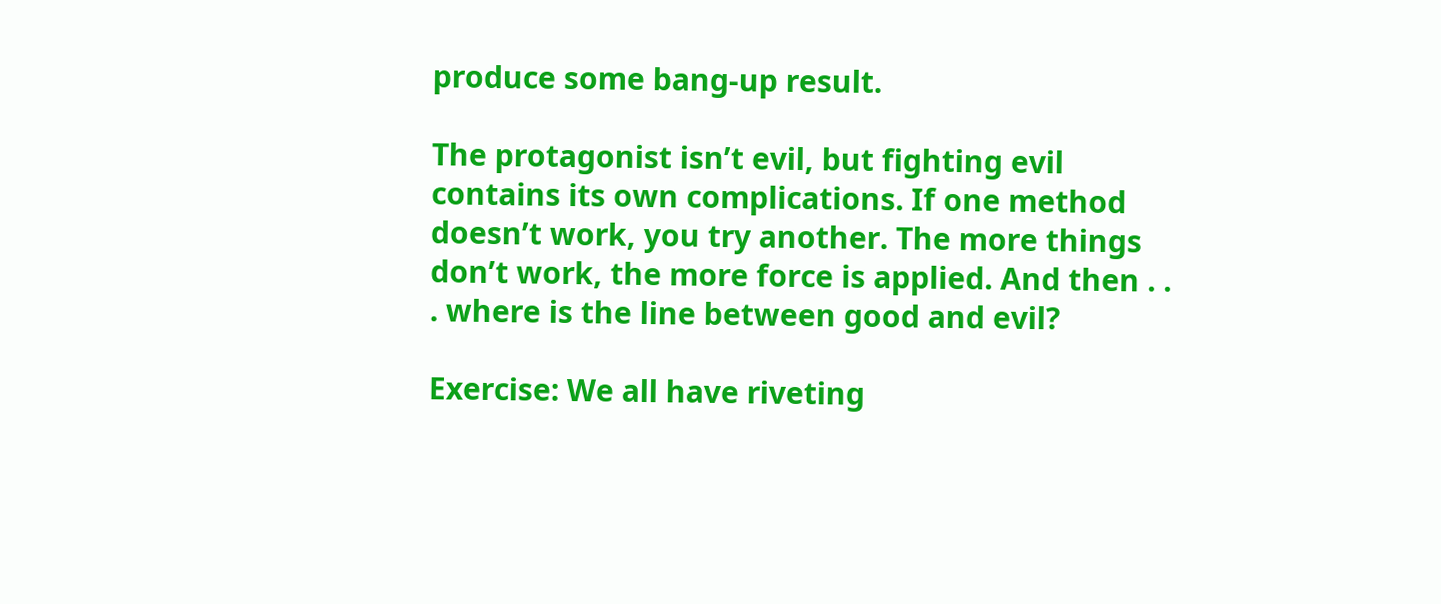produce some bang-up result.

The protagonist isn’t evil, but fighting evil contains its own complications. If one method doesn’t work, you try another. The more things don’t work, the more force is applied. And then . . . where is the line between good and evil?

Exercise: We all have riveting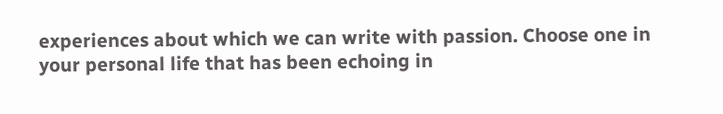experiences about which we can write with passion. Choose one in your personal life that has been echoing in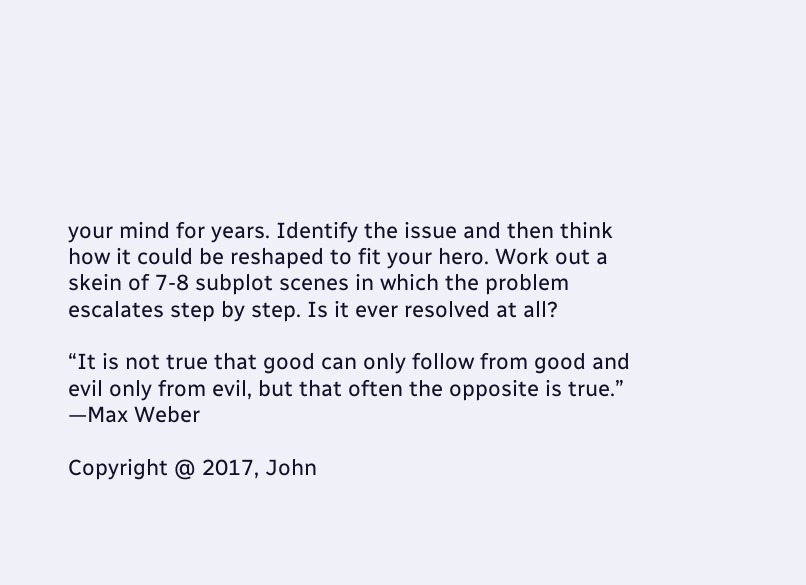your mind for years. Identify the issue and then think how it could be reshaped to fit your hero. Work out a skein of 7-8 subplot scenes in which the problem escalates step by step. Is it ever resolved at all?

“It is not true that good can only follow from good and evil only from evil, but that often the opposite is true.”
—Max Weber

Copyright @ 2017, John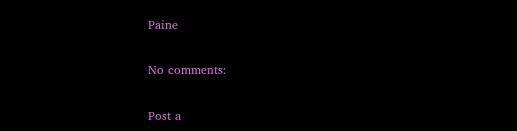Paine

No comments:

Post a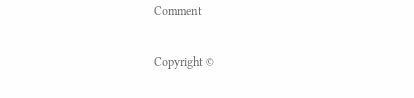Comment

Copyright ©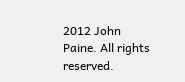2012 John Paine. All rights reserved.